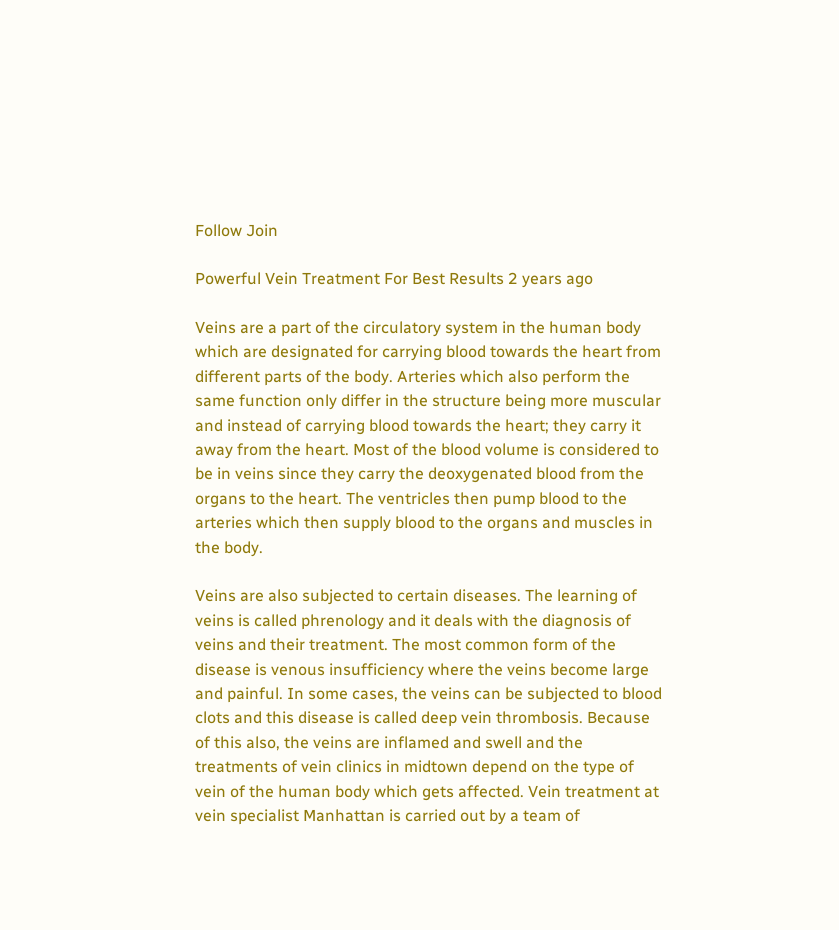Follow Join

Powerful Vein Treatment For Best Results 2 years ago

Veins are a part of the circulatory system in the human body which are designated for carrying blood towards the heart from different parts of the body. Arteries which also perform the same function only differ in the structure being more muscular and instead of carrying blood towards the heart; they carry it away from the heart. Most of the blood volume is considered to be in veins since they carry the deoxygenated blood from the organs to the heart. The ventricles then pump blood to the arteries which then supply blood to the organs and muscles in the body.

Veins are also subjected to certain diseases. The learning of veins is called phrenology and it deals with the diagnosis of veins and their treatment. The most common form of the disease is venous insufficiency where the veins become large and painful. In some cases, the veins can be subjected to blood clots and this disease is called deep vein thrombosis. Because of this also, the veins are inflamed and swell and the treatments of vein clinics in midtown depend on the type of vein of the human body which gets affected. Vein treatment at vein specialist Manhattan is carried out by a team of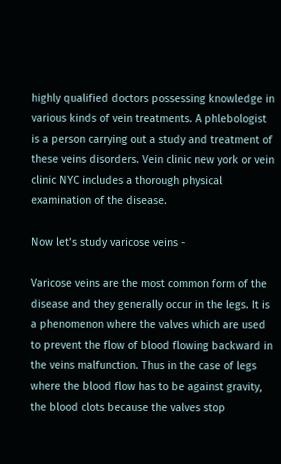highly qualified doctors possessing knowledge in various kinds of vein treatments. A phlebologist is a person carrying out a study and treatment of these veins disorders. Vein clinic new york or vein clinic NYC includes a thorough physical examination of the disease.

Now let’s study varicose veins -

Varicose veins are the most common form of the disease and they generally occur in the legs. It is a phenomenon where the valves which are used to prevent the flow of blood flowing backward in the veins malfunction. Thus in the case of legs where the blood flow has to be against gravity, the blood clots because the valves stop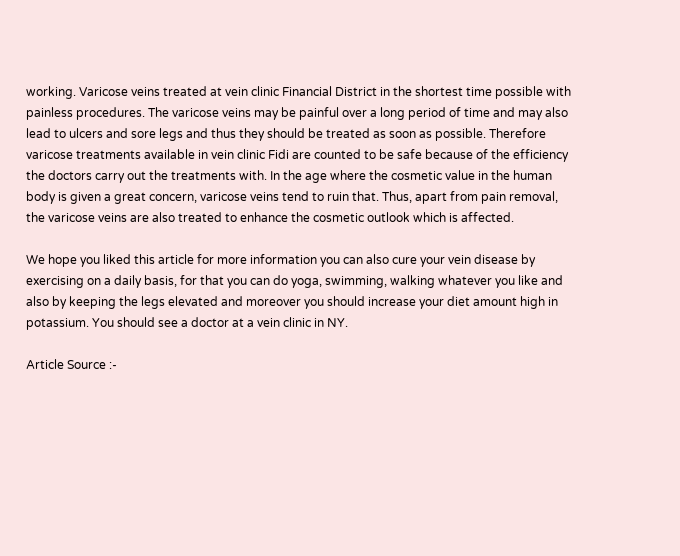working. Varicose veins treated at vein clinic Financial District in the shortest time possible with painless procedures. The varicose veins may be painful over a long period of time and may also lead to ulcers and sore legs and thus they should be treated as soon as possible. Therefore varicose treatments available in vein clinic Fidi are counted to be safe because of the efficiency the doctors carry out the treatments with. In the age where the cosmetic value in the human body is given a great concern, varicose veins tend to ruin that. Thus, apart from pain removal, the varicose veins are also treated to enhance the cosmetic outlook which is affected.

We hope you liked this article for more information you can also cure your vein disease by exercising on a daily basis, for that you can do yoga, swimming, walking whatever you like and also by keeping the legs elevated and moreover you should increase your diet amount high in potassium. You should see a doctor at a vein clinic in NY.

Article Source :-